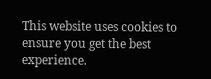This website uses cookies to ensure you get the best experience.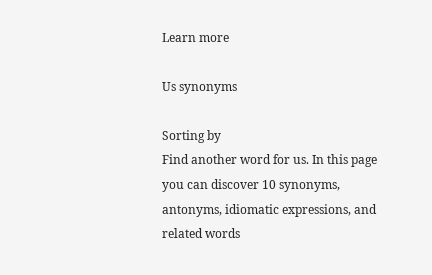Learn more

Us synonyms

Sorting by
Find another word for us. In this page you can discover 10 synonyms, antonyms, idiomatic expressions, and related words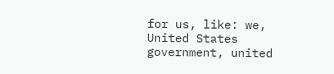for us, like: we, United States government, united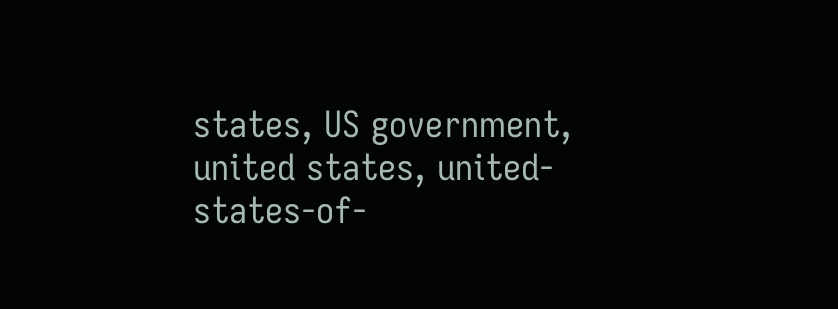states, US government, united states, united-states-of-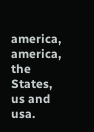america, america, the States, us and usa.